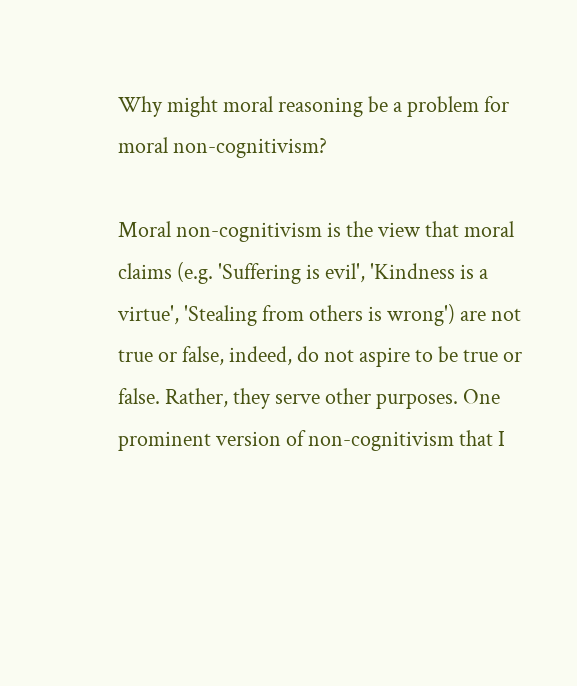Why might moral reasoning be a problem for moral non-cognitivism?

Moral non-cognitivism is the view that moral claims (e.g. 'Suffering is evil', 'Kindness is a virtue', 'Stealing from others is wrong') are not true or false, indeed, do not aspire to be true or false. Rather, they serve other purposes. One prominent version of non-cognitivism that I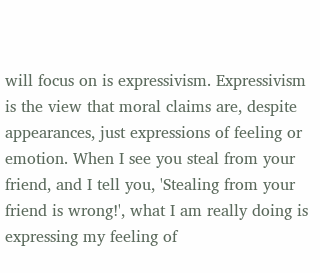will focus on is expressivism. Expressivism is the view that moral claims are, despite appearances, just expressions of feeling or emotion. When I see you steal from your friend, and I tell you, 'Stealing from your friend is wrong!', what I am really doing is expressing my feeling of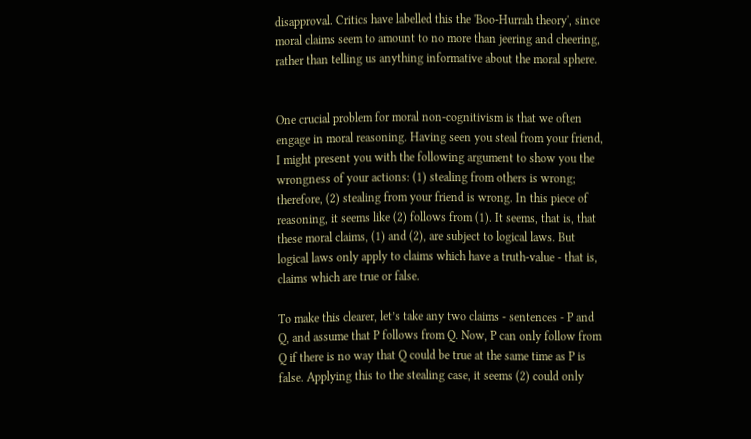disapproval. Critics have labelled this the 'Boo-Hurrah theory', since moral claims seem to amount to no more than jeering and cheering, rather than telling us anything informative about the moral sphere.


One crucial problem for moral non-cognitivism is that we often engage in moral reasoning. Having seen you steal from your friend, I might present you with the following argument to show you the wrongness of your actions: (1) stealing from others is wrong; therefore, (2) stealing from your friend is wrong. In this piece of reasoning, it seems like (2) follows from (1). It seems, that is, that these moral claims, (1) and (2), are subject to logical laws. But logical laws only apply to claims which have a truth-value - that is, claims which are true or false.

To make this clearer, let’s take any two claims - sentences - P and Q, and assume that P follows from Q. Now, P can only follow from Q if there is no way that Q could be true at the same time as P is false. Applying this to the stealing case, it seems (2) could only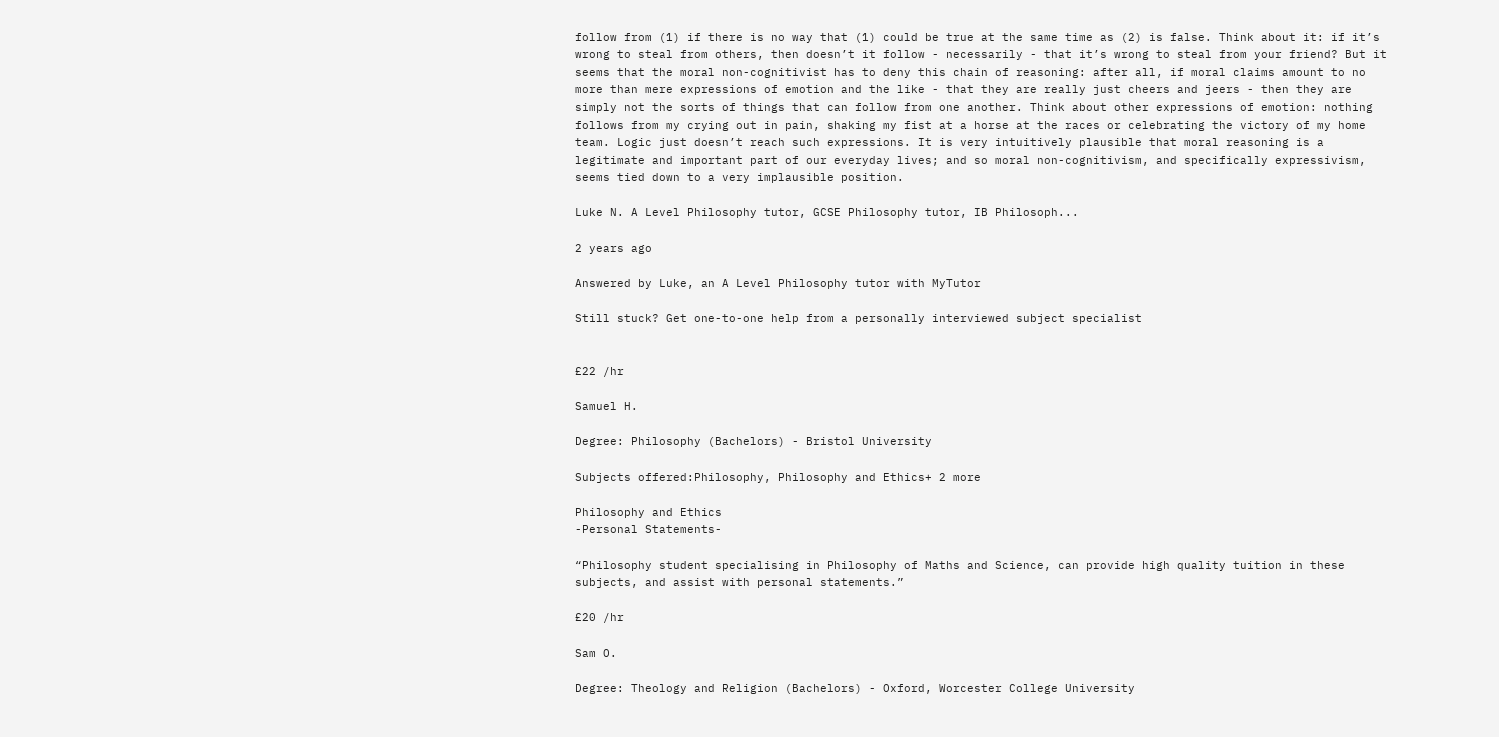follow from (1) if there is no way that (1) could be true at the same time as (2) is false. Think about it: if it’s wrong to steal from others, then doesn’t it follow - necessarily - that it’s wrong to steal from your friend? But it seems that the moral non-cognitivist has to deny this chain of reasoning: after all, if moral claims amount to no more than mere expressions of emotion and the like - that they are really just cheers and jeers - then they are simply not the sorts of things that can follow from one another. Think about other expressions of emotion: nothing follows from my crying out in pain, shaking my fist at a horse at the races or celebrating the victory of my home team. Logic just doesn’t reach such expressions. It is very intuitively plausible that moral reasoning is a legitimate and important part of our everyday lives; and so moral non-cognitivism, and specifically expressivism, seems tied down to a very implausible position.

Luke N. A Level Philosophy tutor, GCSE Philosophy tutor, IB Philosoph...

2 years ago

Answered by Luke, an A Level Philosophy tutor with MyTutor

Still stuck? Get one-to-one help from a personally interviewed subject specialist


£22 /hr

Samuel H.

Degree: Philosophy (Bachelors) - Bristol University

Subjects offered:Philosophy, Philosophy and Ethics+ 2 more

Philosophy and Ethics
-Personal Statements-

“Philosophy student specialising in Philosophy of Maths and Science, can provide high quality tuition in these subjects, and assist with personal statements.”

£20 /hr

Sam O.

Degree: Theology and Religion (Bachelors) - Oxford, Worcester College University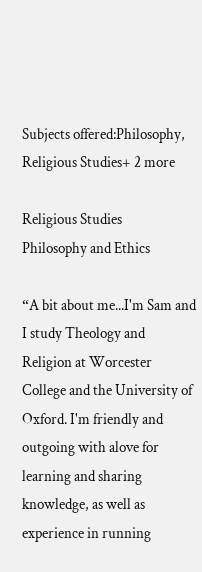Subjects offered:Philosophy, Religious Studies+ 2 more

Religious Studies
Philosophy and Ethics

“A bit about me...I'm Sam and I study Theology and Religion at Worcester College and the University of Oxford. I'm friendly and outgoing with alove for learning and sharing knowledge, as well as experience in running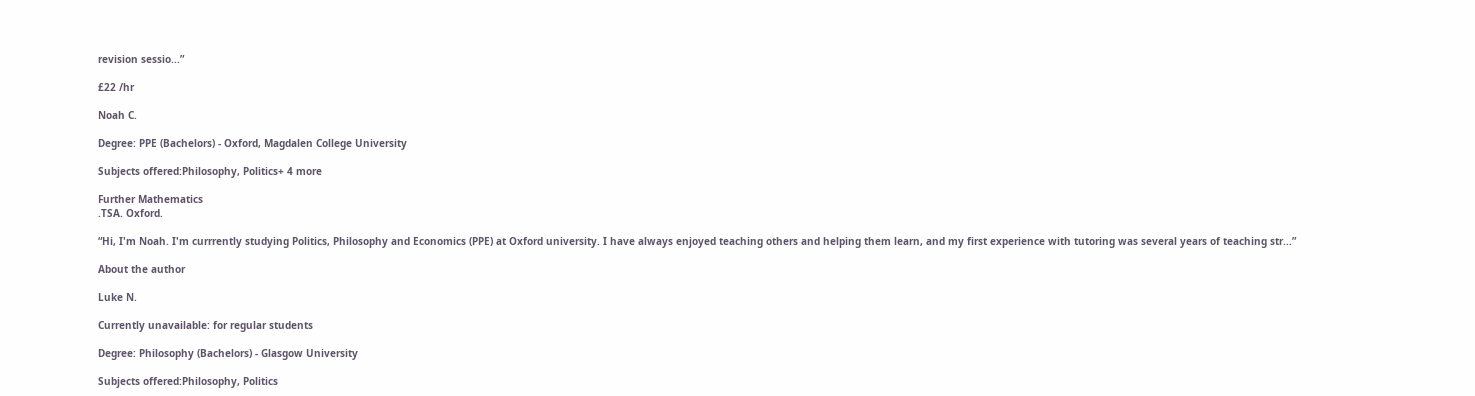revision sessio...”

£22 /hr

Noah C.

Degree: PPE (Bachelors) - Oxford, Magdalen College University

Subjects offered:Philosophy, Politics+ 4 more

Further Mathematics
.TSA. Oxford.

“Hi, I'm Noah. I'm currrently studying Politics, Philosophy and Economics (PPE) at Oxford university. I have always enjoyed teaching others and helping them learn, and my first experience with tutoring was several years of teaching str...”

About the author

Luke N.

Currently unavailable: for regular students

Degree: Philosophy (Bachelors) - Glasgow University

Subjects offered:Philosophy, Politics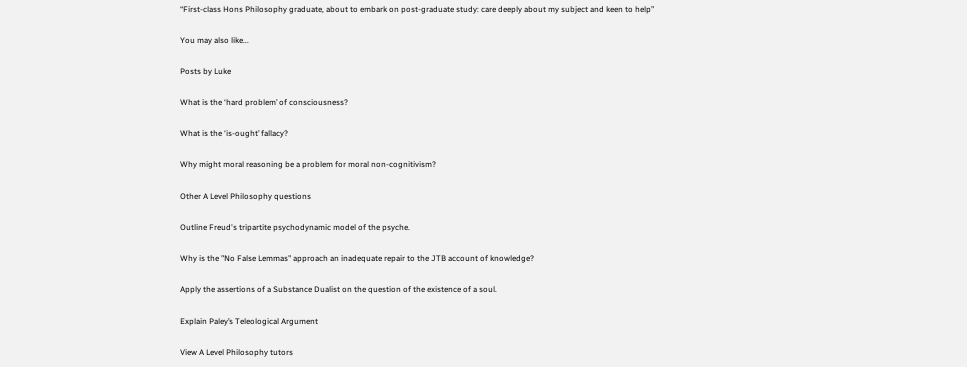“First-class Hons Philosophy graduate, about to embark on post-graduate study: care deeply about my subject and keen to help”

You may also like...

Posts by Luke

What is the ‘hard problem’ of consciousness?

What is the ‘is-ought’ fallacy?

Why might moral reasoning be a problem for moral non-cognitivism?

Other A Level Philosophy questions

Outline Freud's tripartite psychodynamic model of the psyche.

Why is the "No False Lemmas" approach an inadequate repair to the JTB account of knowledge?

Apply the assertions of a Substance Dualist on the question of the existence of a soul.

Explain Paley’s Teleological Argument

View A Level Philosophy tutors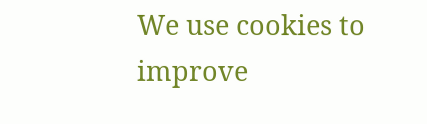We use cookies to improve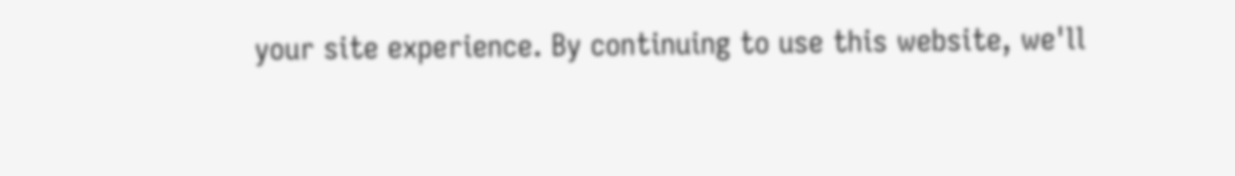your site experience. By continuing to use this website, we'll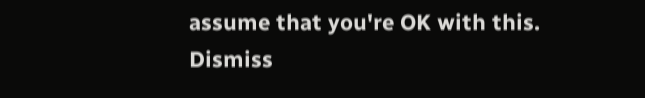assume that you're OK with this. Dismiss